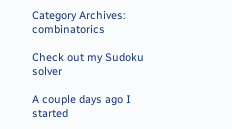Category Archives: combinatorics

Check out my Sudoku solver

A couple days ago I started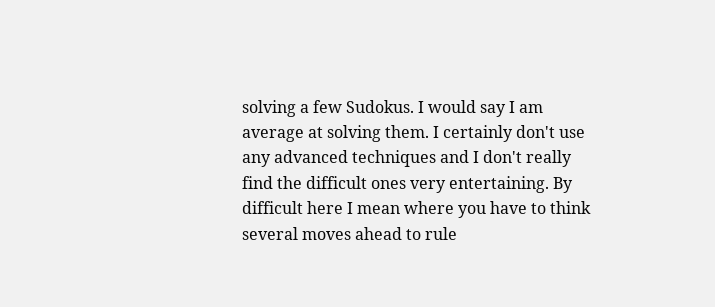solving a few Sudokus. I would say I am average at solving them. I certainly don't use any advanced techniques and I don't really find the difficult ones very entertaining. By difficult here I mean where you have to think several moves ahead to rule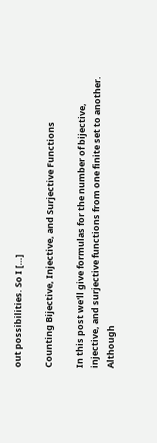out possibilities. So I […]

Counting Bijective, Injective, and Surjective Functions

In this post we'll give formulas for the number of bijective, injective, and surjective functions from one finite set to another. Although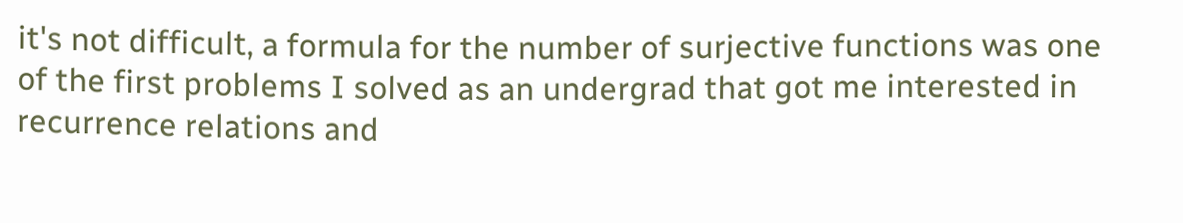it's not difficult, a formula for the number of surjective functions was one of the first problems I solved as an undergrad that got me interested in recurrence relations and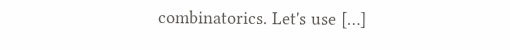combinatorics. Let's use […]